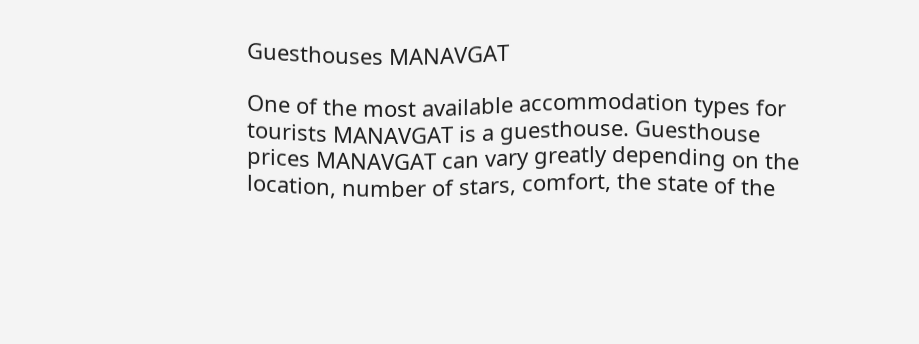Guesthouses MANAVGAT

One of the most available accommodation types for tourists MANAVGAT is a guesthouse. Guesthouse prices MANAVGAT can vary greatly depending on the location, number of stars, comfort, the state of the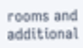rooms and additional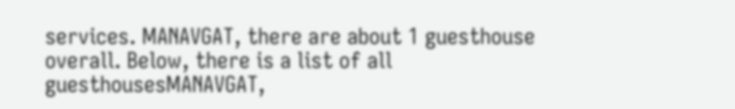services. MANAVGAT, there are about 1 guesthouse overall. Below, there is a list of all guesthousesMANAVGAT,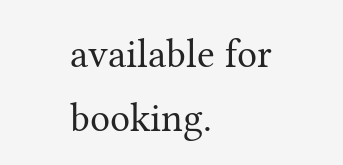available for booking.